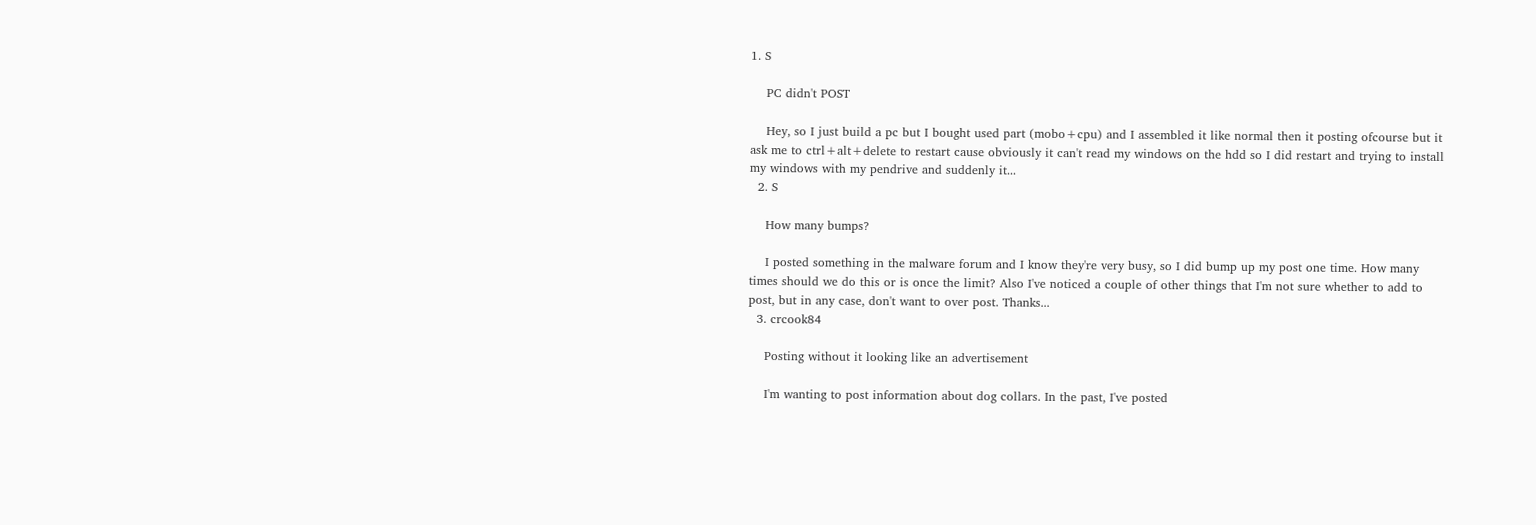1. S

    PC didn't POST

    Hey, so I just build a pc but I bought used part (mobo+cpu) and I assembled it like normal then it posting ofcourse but it ask me to ctrl+alt+delete to restart cause obviously it can't read my windows on the hdd so I did restart and trying to install my windows with my pendrive and suddenly it...
  2. S

    How many bumps?

    I posted something in the malware forum and I know they're very busy, so I did bump up my post one time. How many times should we do this or is once the limit? Also I've noticed a couple of other things that I'm not sure whether to add to post, but in any case, don't want to over post. Thanks...
  3. crcook84

    Posting without it looking like an advertisement

    I'm wanting to post information about dog collars. In the past, I've posted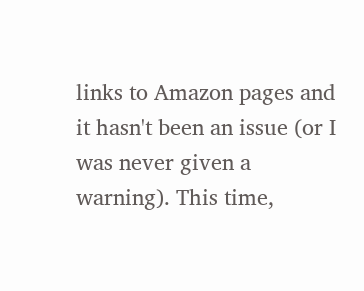links to Amazon pages and it hasn't been an issue (or I was never given a warning). This time,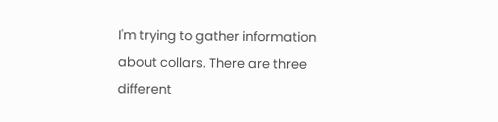I'm trying to gather information about collars. There are three different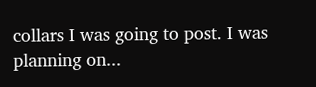collars I was going to post. I was planning on...